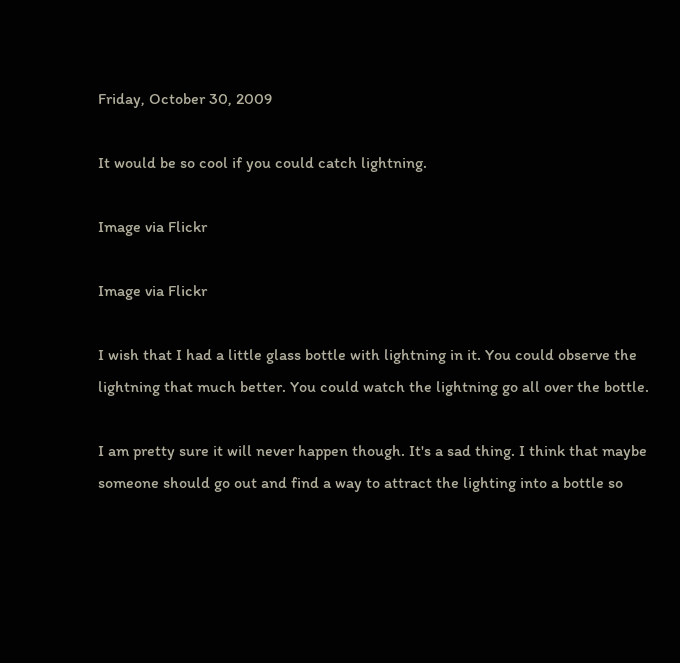Friday, October 30, 2009

It would be so cool if you could catch lightning.

Image via Flickr

Image via Flickr

I wish that I had a little glass bottle with lightning in it. You could observe the lightning that much better. You could watch the lightning go all over the bottle.

I am pretty sure it will never happen though. It's a sad thing. I think that maybe someone should go out and find a way to attract the lighting into a bottle so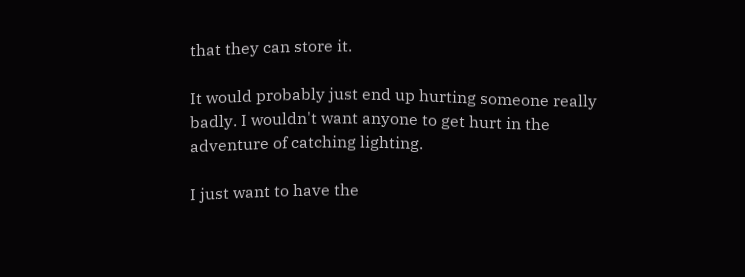that they can store it.

It would probably just end up hurting someone really badly. I wouldn't want anyone to get hurt in the adventure of catching lighting.

I just want to have the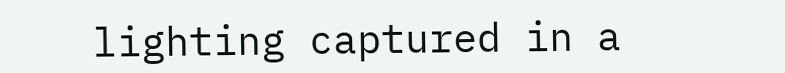lighting captured in a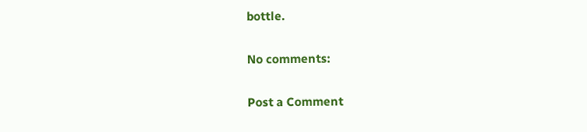bottle.

No comments:

Post a Comment